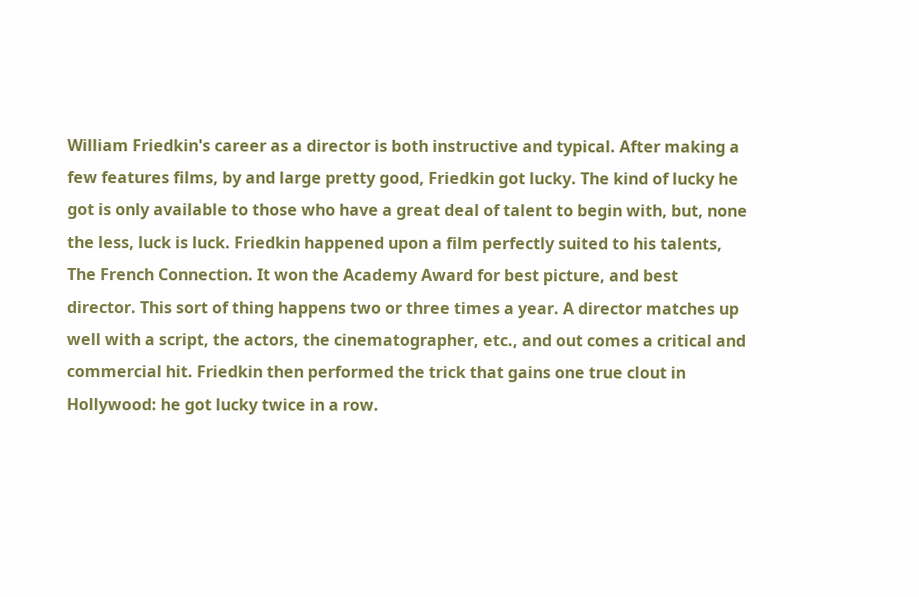William Friedkin's career as a director is both instructive and typical. After making a few features films, by and large pretty good, Friedkin got lucky. The kind of lucky he got is only available to those who have a great deal of talent to begin with, but, none the less, luck is luck. Friedkin happened upon a film perfectly suited to his talents, The French Connection. It won the Academy Award for best picture, and best director. This sort of thing happens two or three times a year. A director matches up well with a script, the actors, the cinematographer, etc., and out comes a critical and commercial hit. Friedkin then performed the trick that gains one true clout in Hollywood: he got lucky twice in a row.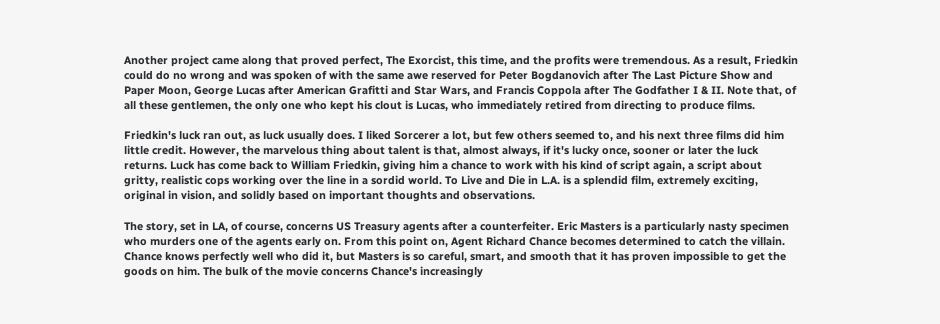Another project came along that proved perfect, The Exorcist, this time, and the profits were tremendous. As a result, Friedkin could do no wrong and was spoken of with the same awe reserved for Peter Bogdanovich after The Last Picture Show and Paper Moon, George Lucas after American Grafitti and Star Wars, and Francis Coppola after The Godfather I & II. Note that, of all these gentlemen, the only one who kept his clout is Lucas, who immediately retired from directing to produce films.

Friedkin's luck ran out, as luck usually does. I liked Sorcerer a lot, but few others seemed to, and his next three films did him little credit. However, the marvelous thing about talent is that, almost always, if it's lucky once, sooner or later the luck returns. Luck has come back to William Friedkin, giving him a chance to work with his kind of script again, a script about gritty, realistic cops working over the line in a sordid world. To Live and Die in L.A. is a splendid film, extremely exciting, original in vision, and solidly based on important thoughts and observations.

The story, set in LA, of course, concerns US Treasury agents after a counterfeiter. Eric Masters is a particularly nasty specimen who murders one of the agents early on. From this point on, Agent Richard Chance becomes determined to catch the villain. Chance knows perfectly well who did it, but Masters is so careful, smart, and smooth that it has proven impossible to get the goods on him. The bulk of the movie concerns Chance's increasingly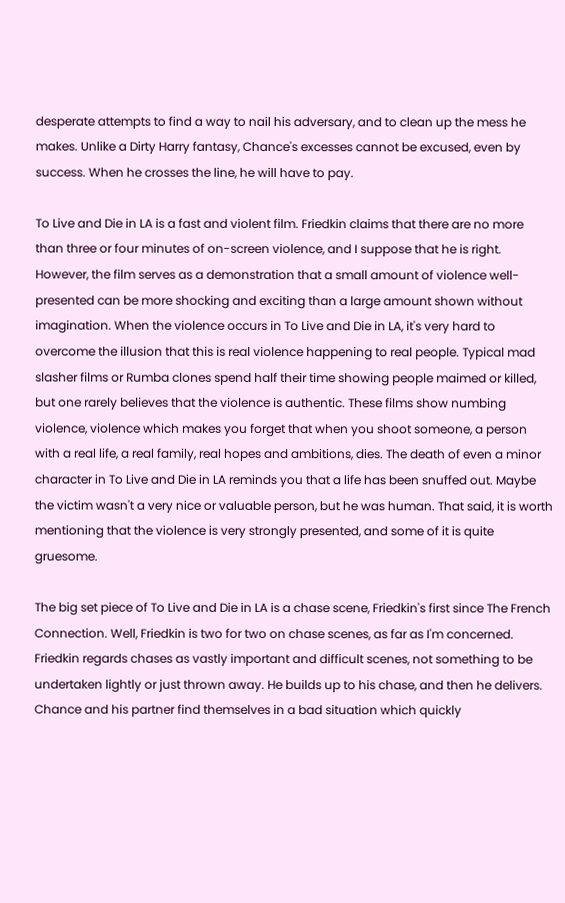desperate attempts to find a way to nail his adversary, and to clean up the mess he makes. Unlike a Dirty Harry fantasy, Chance's excesses cannot be excused, even by success. When he crosses the line, he will have to pay.

To Live and Die in LA is a fast and violent film. Friedkin claims that there are no more than three or four minutes of on-screen violence, and I suppose that he is right. However, the film serves as a demonstration that a small amount of violence well-presented can be more shocking and exciting than a large amount shown without imagination. When the violence occurs in To Live and Die in LA, it's very hard to overcome the illusion that this is real violence happening to real people. Typical mad slasher films or Rumba clones spend half their time showing people maimed or killed, but one rarely believes that the violence is authentic. These films show numbing violence, violence which makes you forget that when you shoot someone, a person with a real life, a real family, real hopes and ambitions, dies. The death of even a minor character in To Live and Die in LA reminds you that a life has been snuffed out. Maybe the victim wasn't a very nice or valuable person, but he was human. That said, it is worth mentioning that the violence is very strongly presented, and some of it is quite gruesome.

The big set piece of To Live and Die in LA is a chase scene, Friedkin's first since The French Connection. Well, Friedkin is two for two on chase scenes, as far as I'm concerned. Friedkin regards chases as vastly important and difficult scenes, not something to be undertaken lightly or just thrown away. He builds up to his chase, and then he delivers. Chance and his partner find themselves in a bad situation which quickly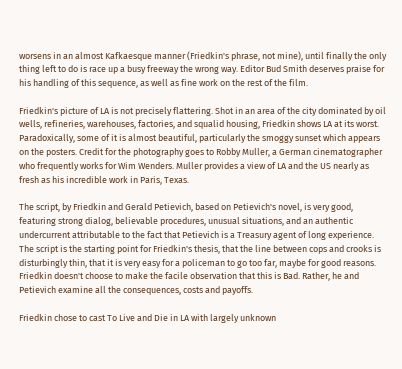worsens in an almost Kafkaesque manner (Friedkin's phrase, not mine), until finally the only thing left to do is race up a busy freeway the wrong way. Editor Bud Smith deserves praise for his handling of this sequence, as well as fine work on the rest of the film.

Friedkin's picture of LA is not precisely flattering. Shot in an area of the city dominated by oil wells, refineries, warehouses, factories, and squalid housing, Friedkin shows LA at its worst. Paradoxically, some of it is almost beautiful, particularly the smoggy sunset which appears on the posters. Credit for the photography goes to Robby Muller, a German cinematographer who frequently works for Wim Wenders. Muller provides a view of LA and the US nearly as fresh as his incredible work in Paris, Texas.

The script, by Friedkin and Gerald Petievich, based on Petievich's novel, is very good, featuring strong dialog, believable procedures, unusual situations, and an authentic undercurrent attributable to the fact that Petievich is a Treasury agent of long experience. The script is the starting point for Friedkin's thesis, that the line between cops and crooks is disturbingly thin, that it is very easy for a policeman to go too far, maybe for good reasons. Friedkin doesn't choose to make the facile observation that this is Bad. Rather, he and Petievich examine all the consequences, costs and payoffs.

Friedkin chose to cast To Live and Die in LA with largely unknown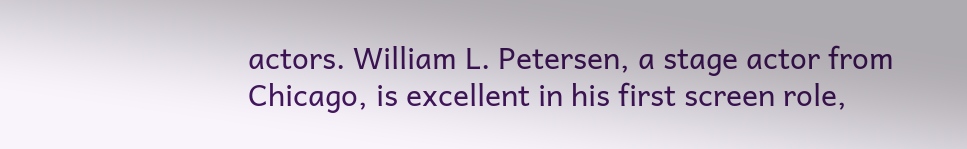actors. William L. Petersen, a stage actor from Chicago, is excellent in his first screen role,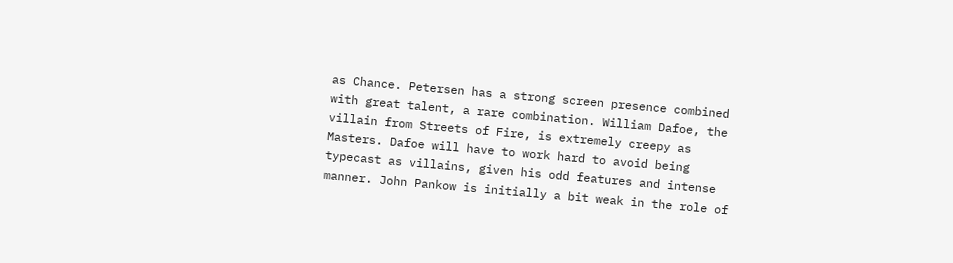as Chance. Petersen has a strong screen presence combined with great talent, a rare combination. William Dafoe, the villain from Streets of Fire, is extremely creepy as Masters. Dafoe will have to work hard to avoid being typecast as villains, given his odd features and intense manner. John Pankow is initially a bit weak in the role of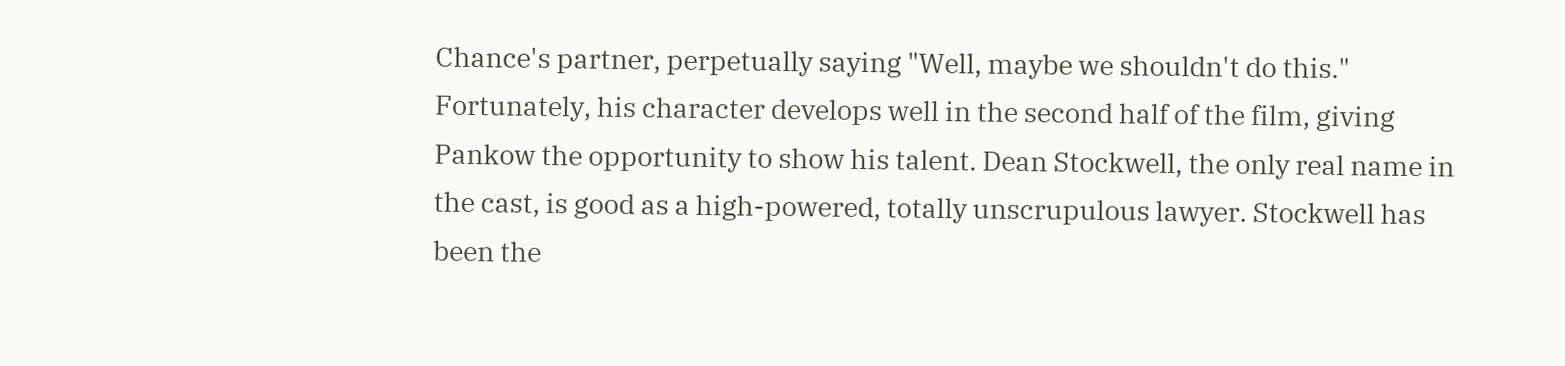Chance's partner, perpetually saying "Well, maybe we shouldn't do this." Fortunately, his character develops well in the second half of the film, giving Pankow the opportunity to show his talent. Dean Stockwell, the only real name in the cast, is good as a high-powered, totally unscrupulous lawyer. Stockwell has been the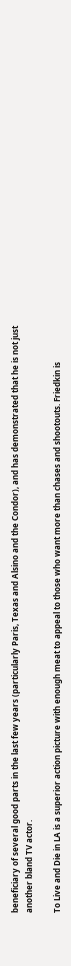beneficiary of several good parts in the last few years (particularly Paris, Texas and Alsino and the Condor), and has demonstrated that he is not just another bland TV actor.

To Live and Die in LA is a superior action picture with enough meat to appeal to those who want more than chases and shootouts. Friedkin is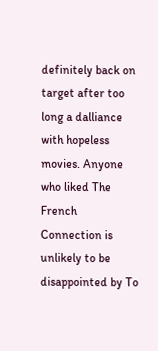definitely back on target after too long a dalliance with hopeless movies. Anyone who liked The French Connection is unlikely to be disappointed by To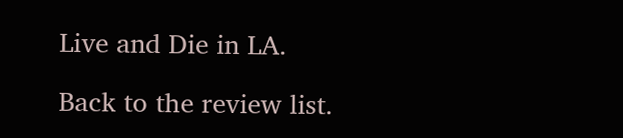Live and Die in LA.

Back to the review list.